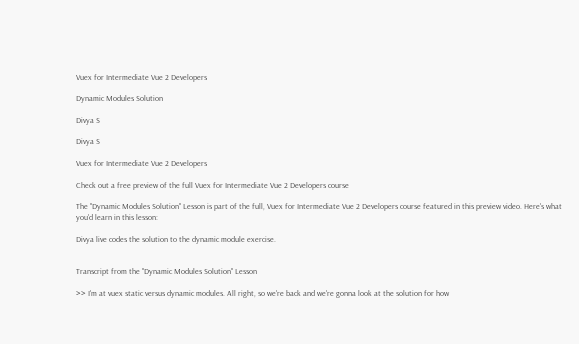Vuex for Intermediate Vue 2 Developers

Dynamic Modules Solution

Divya S

Divya S

Vuex for Intermediate Vue 2 Developers

Check out a free preview of the full Vuex for Intermediate Vue 2 Developers course

The "Dynamic Modules Solution" Lesson is part of the full, Vuex for Intermediate Vue 2 Developers course featured in this preview video. Here's what you'd learn in this lesson:

Divya live codes the solution to the dynamic module exercise.


Transcript from the "Dynamic Modules Solution" Lesson

>> I'm at vuex static versus dynamic modules. All right, so we're back and we're gonna look at the solution for how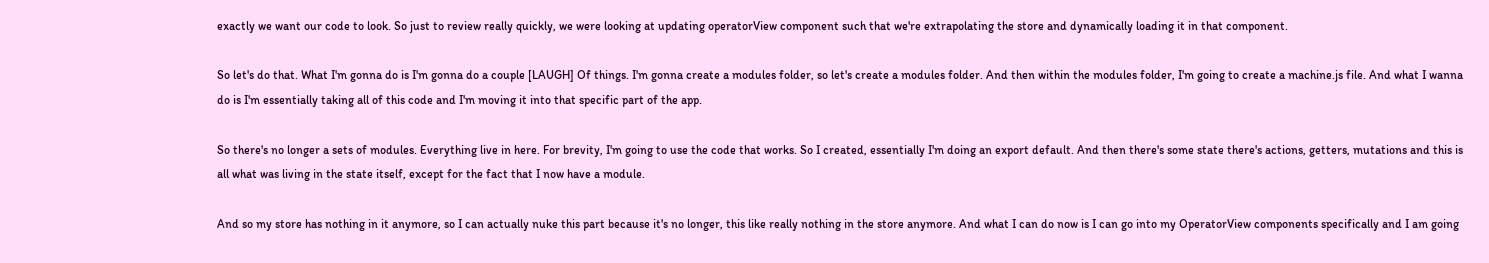exactly we want our code to look. So just to review really quickly, we were looking at updating operatorView component such that we're extrapolating the store and dynamically loading it in that component.

So let's do that. What I'm gonna do is I'm gonna do a couple [LAUGH] Of things. I'm gonna create a modules folder, so let's create a modules folder. And then within the modules folder, I'm going to create a machine.js file. And what I wanna do is I'm essentially taking all of this code and I'm moving it into that specific part of the app.

So there's no longer a sets of modules. Everything live in here. For brevity, I'm going to use the code that works. So I created, essentially I'm doing an export default. And then there's some state there's actions, getters, mutations and this is all what was living in the state itself, except for the fact that I now have a module.

And so my store has nothing in it anymore, so I can actually nuke this part because it's no longer, this like really nothing in the store anymore. And what I can do now is I can go into my OperatorView components specifically and I am going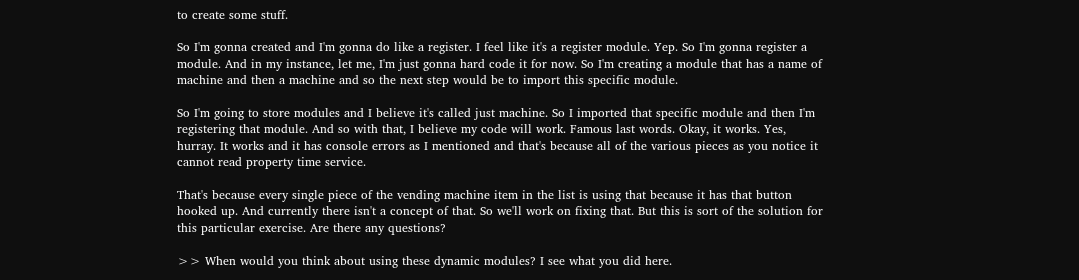to create some stuff.

So I'm gonna created and I'm gonna do like a register. I feel like it's a register module. Yep. So I'm gonna register a module. And in my instance, let me, I'm just gonna hard code it for now. So I'm creating a module that has a name of machine and then a machine and so the next step would be to import this specific module.

So I'm going to store modules and I believe it's called just machine. So I imported that specific module and then I'm registering that module. And so with that, I believe my code will work. Famous last words. Okay, it works. Yes, hurray. It works and it has console errors as I mentioned and that's because all of the various pieces as you notice it cannot read property time service.

That's because every single piece of the vending machine item in the list is using that because it has that button hooked up. And currently there isn't a concept of that. So we'll work on fixing that. But this is sort of the solution for this particular exercise. Are there any questions?

>> When would you think about using these dynamic modules? I see what you did here.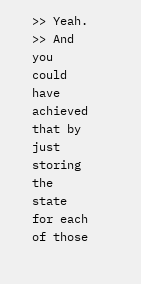>> Yeah.
>> And you could have achieved that by just storing the state for each of those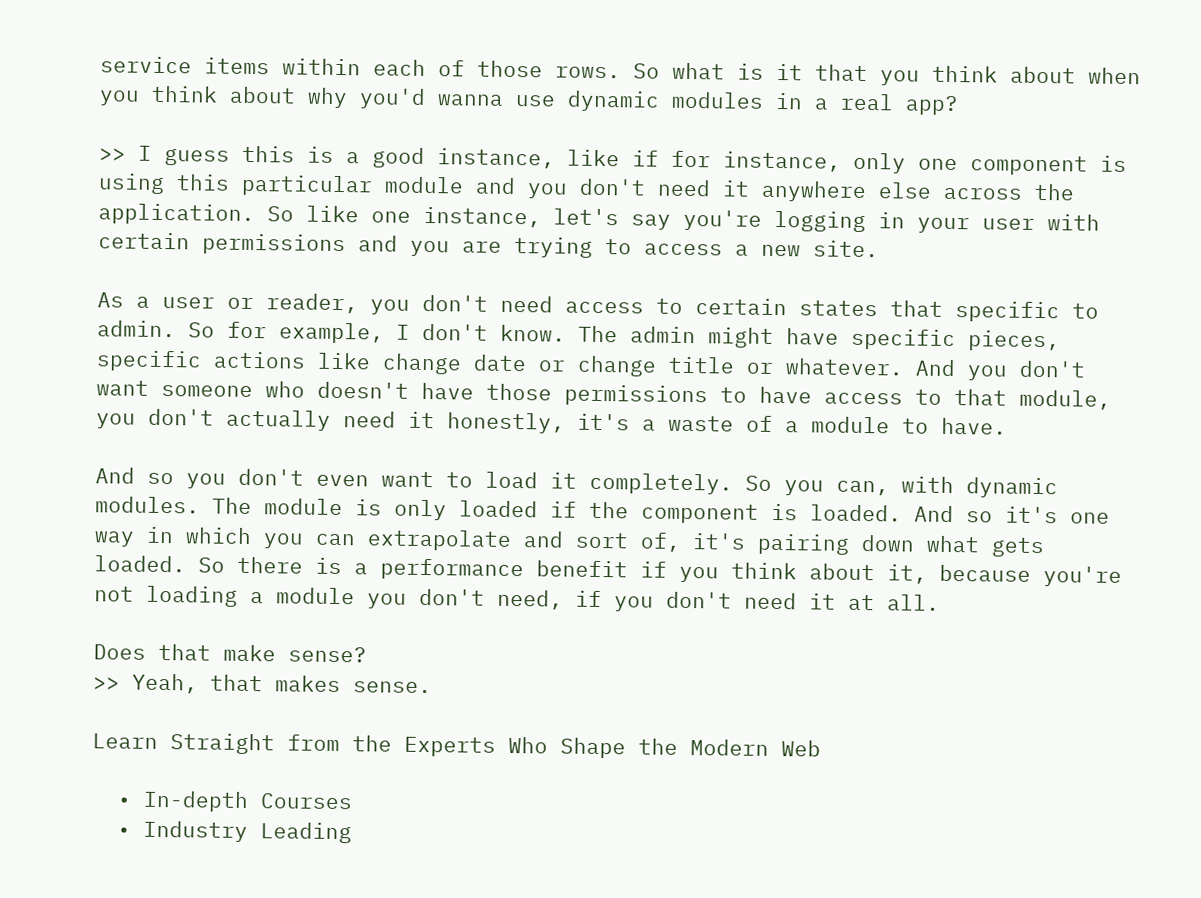service items within each of those rows. So what is it that you think about when you think about why you'd wanna use dynamic modules in a real app?

>> I guess this is a good instance, like if for instance, only one component is using this particular module and you don't need it anywhere else across the application. So like one instance, let's say you're logging in your user with certain permissions and you are trying to access a new site.

As a user or reader, you don't need access to certain states that specific to admin. So for example, I don't know. The admin might have specific pieces, specific actions like change date or change title or whatever. And you don't want someone who doesn't have those permissions to have access to that module, you don't actually need it honestly, it's a waste of a module to have.

And so you don't even want to load it completely. So you can, with dynamic modules. The module is only loaded if the component is loaded. And so it's one way in which you can extrapolate and sort of, it's pairing down what gets loaded. So there is a performance benefit if you think about it, because you're not loading a module you don't need, if you don't need it at all.

Does that make sense?
>> Yeah, that makes sense.

Learn Straight from the Experts Who Shape the Modern Web

  • In-depth Courses
  • Industry Leading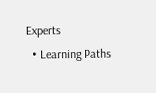Experts
  • Learning Paths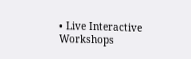• Live Interactive Workshops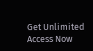Get Unlimited Access Now